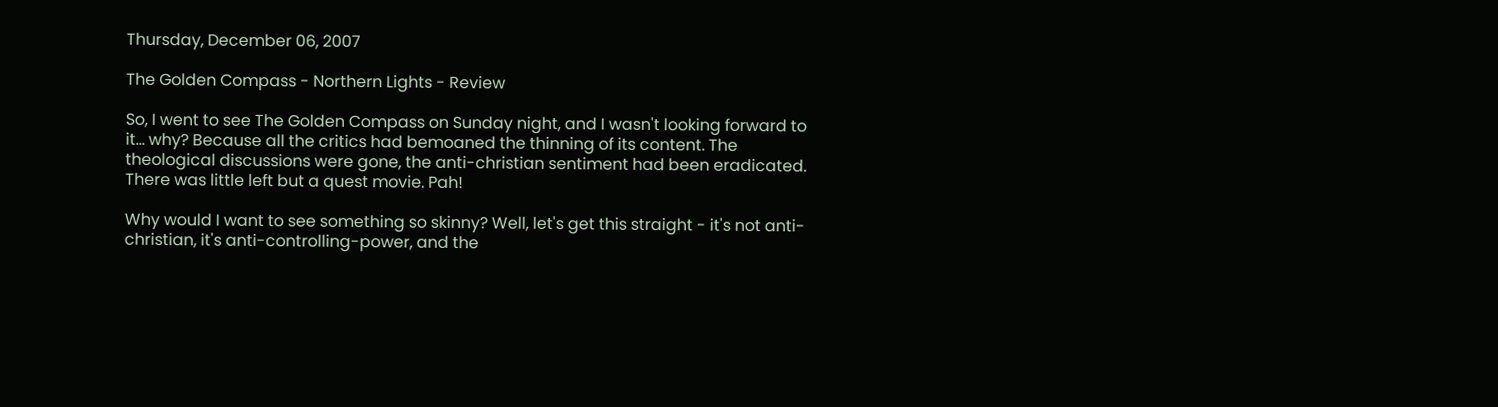Thursday, December 06, 2007

The Golden Compass - Northern Lights - Review

So, I went to see The Golden Compass on Sunday night, and I wasn't looking forward to it... why? Because all the critics had bemoaned the thinning of its content. The theological discussions were gone, the anti-christian sentiment had been eradicated. There was little left but a quest movie. Pah!

Why would I want to see something so skinny? Well, let's get this straight - it's not anti-christian, it's anti-controlling-power, and the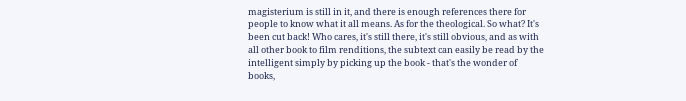magisterium is still in it, and there is enough references there for people to know what it all means. As for the theological. So what? It's been cut back! Who cares, it's still there, it's still obvious, and as with all other book to film renditions, the subtext can easily be read by the intelligent simply by picking up the book - that's the wonder of books,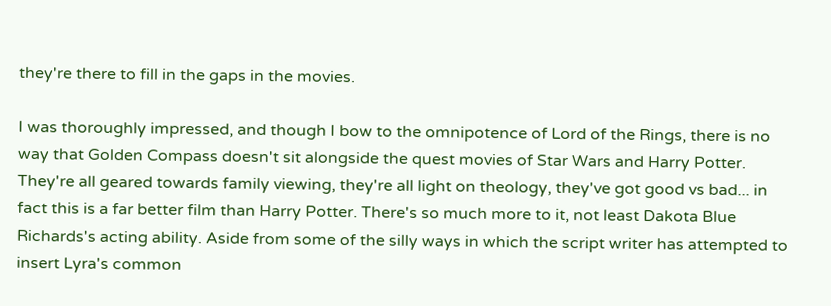they're there to fill in the gaps in the movies.

I was thoroughly impressed, and though I bow to the omnipotence of Lord of the Rings, there is no way that Golden Compass doesn't sit alongside the quest movies of Star Wars and Harry Potter. They're all geared towards family viewing, they're all light on theology, they've got good vs bad... in fact this is a far better film than Harry Potter. There's so much more to it, not least Dakota Blue Richards's acting ability. Aside from some of the silly ways in which the script writer has attempted to insert Lyra's common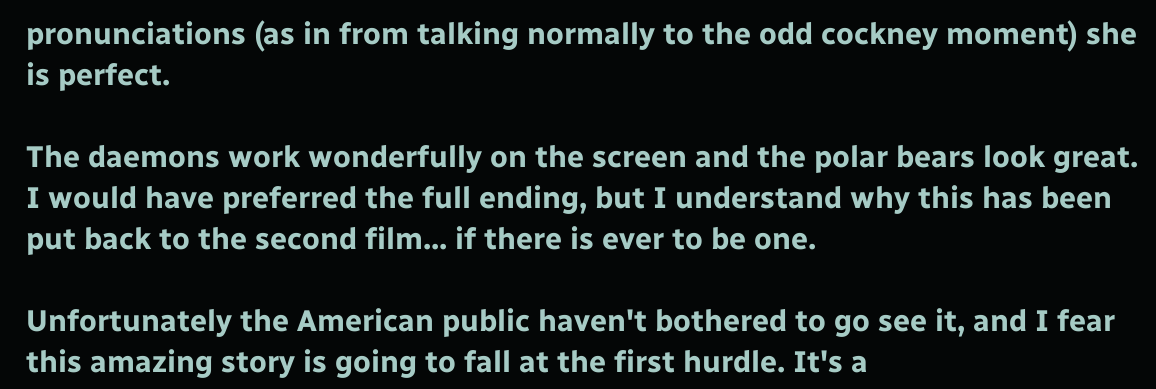pronunciations (as in from talking normally to the odd cockney moment) she is perfect.

The daemons work wonderfully on the screen and the polar bears look great. I would have preferred the full ending, but I understand why this has been put back to the second film... if there is ever to be one.

Unfortunately the American public haven't bothered to go see it, and I fear this amazing story is going to fall at the first hurdle. It's a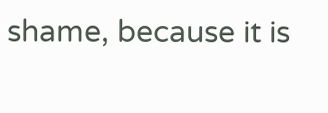shame, because it is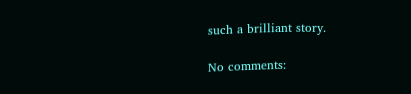such a brilliant story.

No comments: